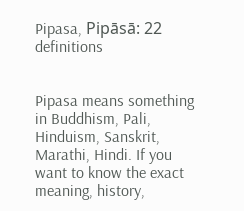Pipasa, Pipāsā: 22 definitions


Pipasa means something in Buddhism, Pali, Hinduism, Sanskrit, Marathi, Hindi. If you want to know the exact meaning, history,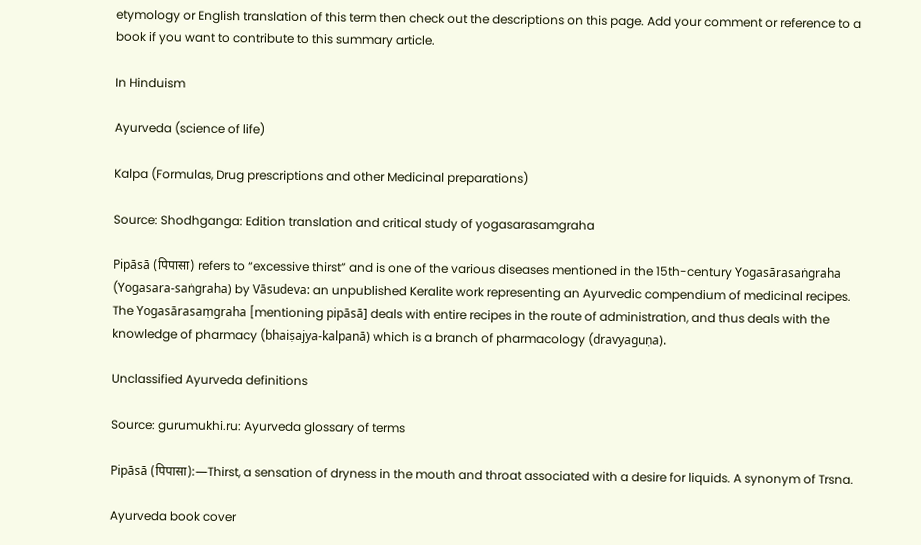etymology or English translation of this term then check out the descriptions on this page. Add your comment or reference to a book if you want to contribute to this summary article.

In Hinduism

Ayurveda (science of life)

Kalpa (Formulas, Drug prescriptions and other Medicinal preparations)

Source: Shodhganga: Edition translation and critical study of yogasarasamgraha

Pipāsā (पिपासा) refers to “excessive thirst” and is one of the various diseases mentioned in the 15th-century Yogasārasaṅgraha (Yogasara-saṅgraha) by Vāsudeva: an unpublished Keralite work representing an Ayurvedic compendium of medicinal recipes. The Yogasārasaṃgraha [mentioning pipāsā] deals with entire recipes in the route of administration, and thus deals with the knowledge of pharmacy (bhaiṣajya-kalpanā) which is a branch of pharmacology (dravyaguṇa).

Unclassified Ayurveda definitions

Source: gurumukhi.ru: Ayurveda glossary of terms

Pipāsā (पिपासा):—Thirst, a sensation of dryness in the mouth and throat associated with a desire for liquids. A synonym of Trsna.

Ayurveda book cover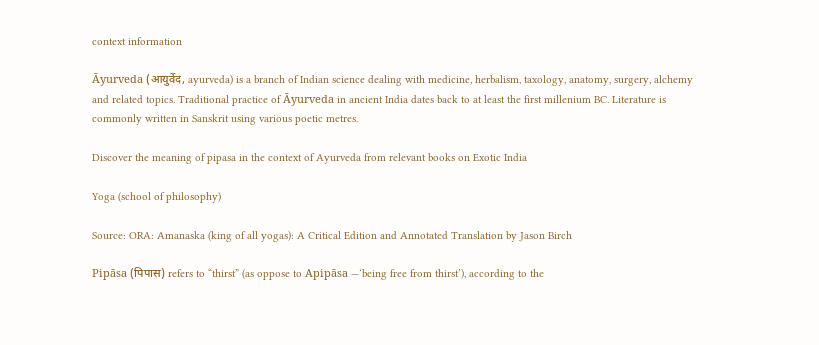context information

Āyurveda (आयुर्वेद, ayurveda) is a branch of Indian science dealing with medicine, herbalism, taxology, anatomy, surgery, alchemy and related topics. Traditional practice of Āyurveda in ancient India dates back to at least the first millenium BC. Literature is commonly written in Sanskrit using various poetic metres.

Discover the meaning of pipasa in the context of Ayurveda from relevant books on Exotic India

Yoga (school of philosophy)

Source: ORA: Amanaska (king of all yogas): A Critical Edition and Annotated Translation by Jason Birch

Pipāsa (पिपास) refers to “thirst” (as oppose to Apipāsa —‘being free from thirst’), according to the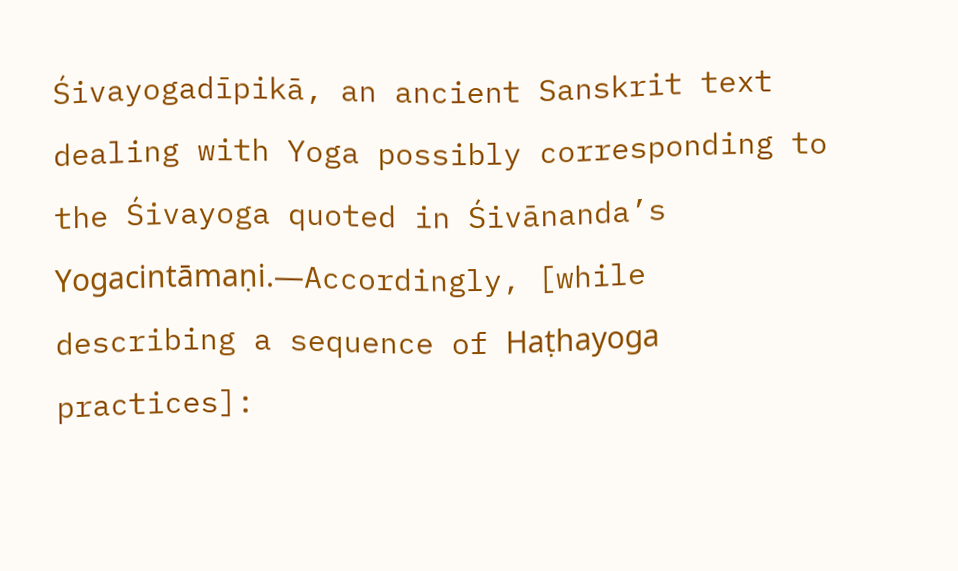Śivayogadīpikā, an ancient Sanskrit text dealing with Yoga possibly corresponding to the Śivayoga quoted in Śivānanda’s Yogacintāmaṇi.—Accordingly, [while describing a sequence of Haṭhayoga practices]: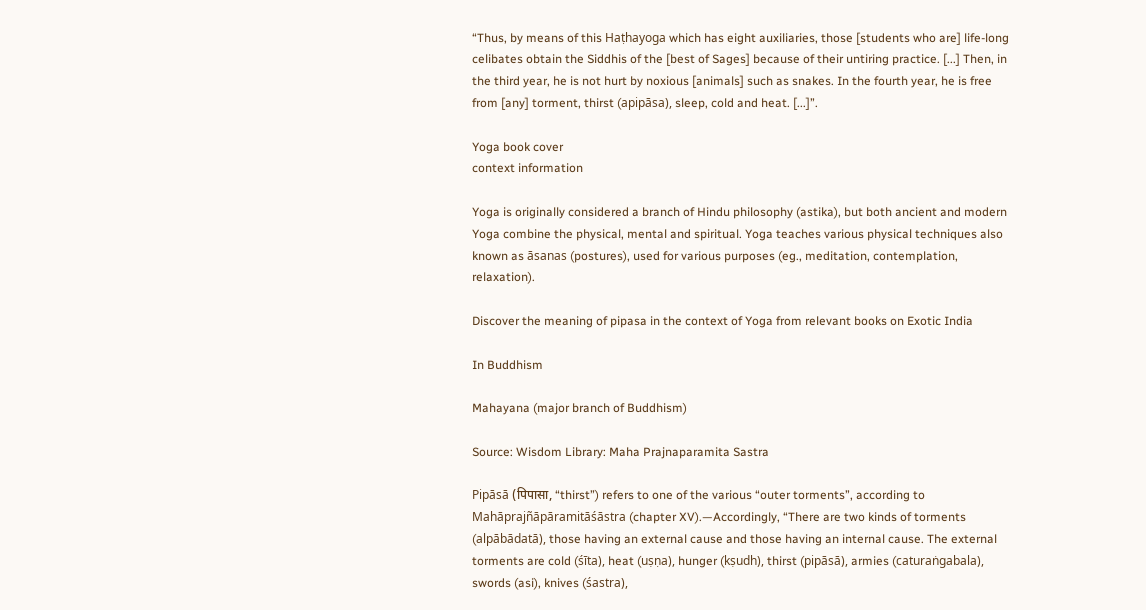“Thus, by means of this Haṭhayoga which has eight auxiliaries, those [students who are] life-long celibates obtain the Siddhis of the [best of Sages] because of their untiring practice. [...] Then, in the third year, he is not hurt by noxious [animals] such as snakes. In the fourth year, he is free from [any] torment, thirst (apipāsa), sleep, cold and heat. [...]”.

Yoga book cover
context information

Yoga is originally considered a branch of Hindu philosophy (astika), but both ancient and modern Yoga combine the physical, mental and spiritual. Yoga teaches various physical techniques also known as āsanas (postures), used for various purposes (eg., meditation, contemplation, relaxation).

Discover the meaning of pipasa in the context of Yoga from relevant books on Exotic India

In Buddhism

Mahayana (major branch of Buddhism)

Source: Wisdom Library: Maha Prajnaparamita Sastra

Pipāsā (पिपासा, “thirst”) refers to one of the various “outer torments”, according to Mahāprajñāpāramitāśāstra (chapter XV).—Accordingly, “There are two kinds of torments (alpābādatā), those having an external cause and those having an internal cause. The external torments are cold (śīta), heat (uṣṇa), hunger (kṣudh), thirst (pipāsā), armies (caturaṅgabala), swords (asi), knives (śastra),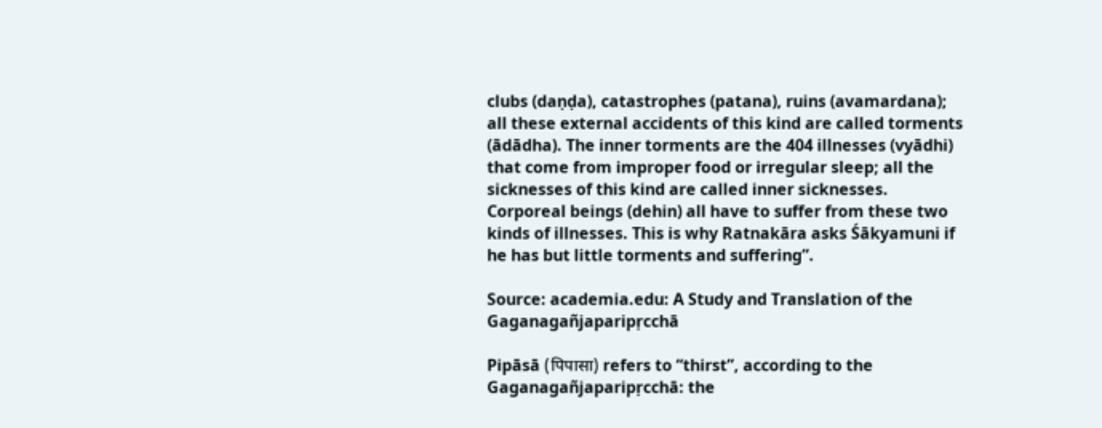clubs (daṇḍa), catastrophes (patana), ruins (avamardana); all these external accidents of this kind are called torments (ādādha). The inner torments are the 404 illnesses (vyādhi) that come from improper food or irregular sleep; all the sicknesses of this kind are called inner sicknesses. Corporeal beings (dehin) all have to suffer from these two kinds of illnesses. This is why Ratnakāra asks Śākyamuni if he has but little torments and suffering”.

Source: academia.edu: A Study and Translation of the Gaganagañjaparipṛcchā

Pipāsā (पिपासा) refers to “thirst”, according to the Gaganagañjaparipṛcchā: the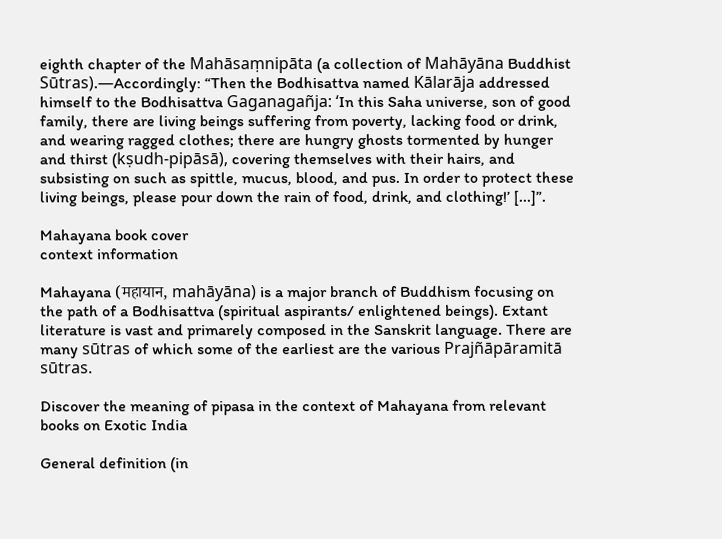eighth chapter of the Mahāsaṃnipāta (a collection of Mahāyāna Buddhist Sūtras).—Accordingly: “Then the Bodhisattva named Kālarāja addressed himself to the Bodhisattva Gaganagañja: ‘In this Saha universe, son of good family, there are living beings suffering from poverty, lacking food or drink, and wearing ragged clothes; there are hungry ghosts tormented by hunger and thirst (kṣudh-pipāsā), covering themselves with their hairs, and subsisting on such as spittle, mucus, blood, and pus. In order to protect these living beings, please pour down the rain of food, drink, and clothing!’ [...]”.

Mahayana book cover
context information

Mahayana (महायान, mahāyāna) is a major branch of Buddhism focusing on the path of a Bodhisattva (spiritual aspirants/ enlightened beings). Extant literature is vast and primarely composed in the Sanskrit language. There are many sūtras of which some of the earliest are the various Prajñāpāramitā sūtras.

Discover the meaning of pipasa in the context of Mahayana from relevant books on Exotic India

General definition (in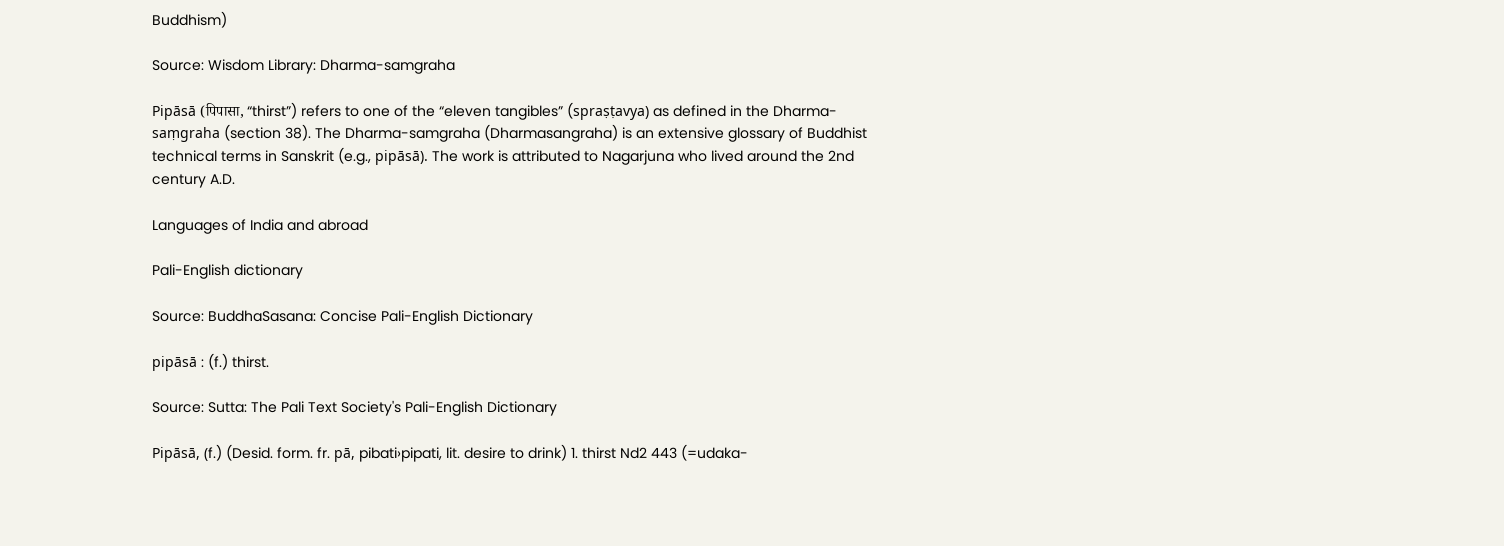Buddhism)

Source: Wisdom Library: Dharma-samgraha

Pipāsā (पिपासा, “thirst”) refers to one of the “eleven tangibles” (spraṣṭavya) as defined in the Dharma-saṃgraha (section 38). The Dharma-samgraha (Dharmasangraha) is an extensive glossary of Buddhist technical terms in Sanskrit (e.g., pipāsā). The work is attributed to Nagarjuna who lived around the 2nd century A.D.

Languages of India and abroad

Pali-English dictionary

Source: BuddhaSasana: Concise Pali-English Dictionary

pipāsā : (f.) thirst.

Source: Sutta: The Pali Text Society's Pali-English Dictionary

Pipāsā, (f.) (Desid. form. fr. pā, pibati›pipati, lit. desire to drink) 1. thirst Nd2 443 (=udaka-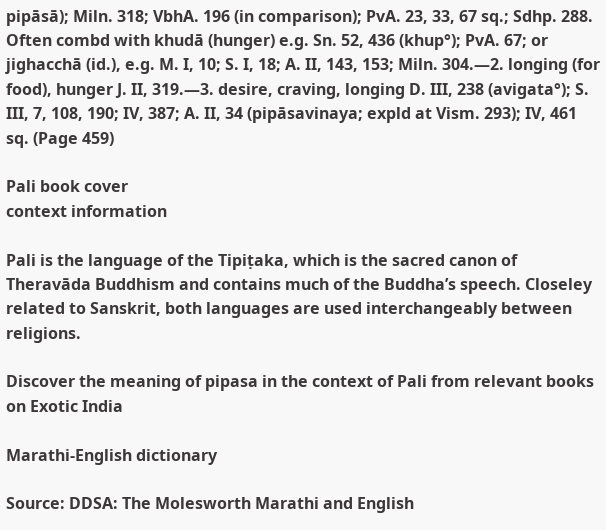pipāsā); Miln. 318; VbhA. 196 (in comparison); PvA. 23, 33, 67 sq.; Sdhp. 288. Often combd with khudā (hunger) e.g. Sn. 52, 436 (khup°); PvA. 67; or jighacchā (id.), e.g. M. I, 10; S. I, 18; A. II, 143, 153; Miln. 304.—2. longing (for food), hunger J. II, 319.—3. desire, craving, longing D. III, 238 (avigata°); S. III, 7, 108, 190; IV, 387; A. II, 34 (pipāsavinaya; expld at Vism. 293); IV, 461 sq. (Page 459)

Pali book cover
context information

Pali is the language of the Tipiṭaka, which is the sacred canon of Theravāda Buddhism and contains much of the Buddha’s speech. Closeley related to Sanskrit, both languages are used interchangeably between religions.

Discover the meaning of pipasa in the context of Pali from relevant books on Exotic India

Marathi-English dictionary

Source: DDSA: The Molesworth Marathi and English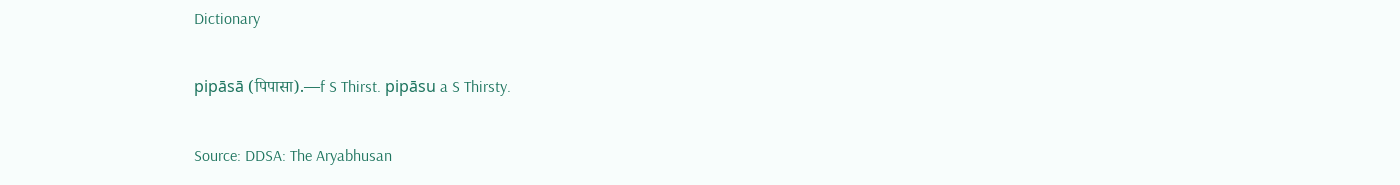Dictionary

pipāsā (पिपासा).—f S Thirst. pipāsu a S Thirsty.

Source: DDSA: The Aryabhusan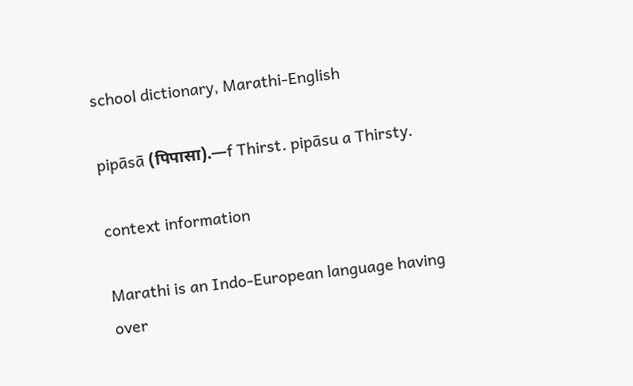school dictionary, Marathi-English

pipāsā (पिपासा).—f Thirst. pipāsu a Thirsty.

context information

Marathi is an Indo-European language having over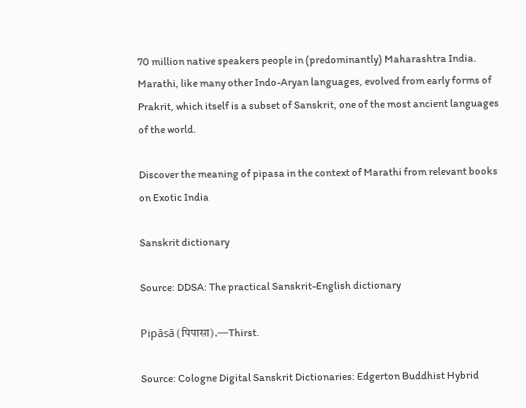70 million native speakers people in (predominantly) Maharashtra India. Marathi, like many other Indo-Aryan languages, evolved from early forms of Prakrit, which itself is a subset of Sanskrit, one of the most ancient languages of the world.

Discover the meaning of pipasa in the context of Marathi from relevant books on Exotic India

Sanskrit dictionary

Source: DDSA: The practical Sanskrit-English dictionary

Pipāsā (पिपासा).—Thirst.

Source: Cologne Digital Sanskrit Dictionaries: Edgerton Buddhist Hybrid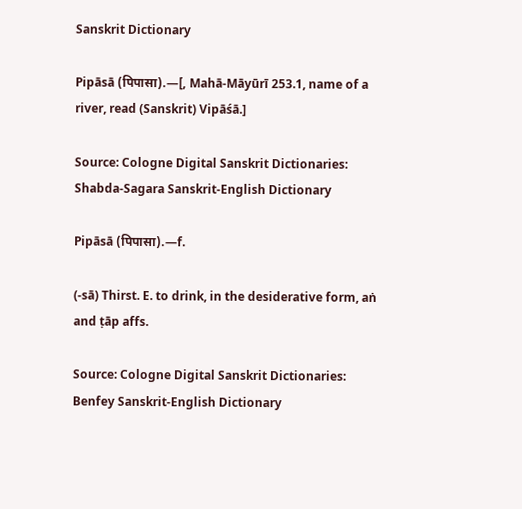Sanskrit Dictionary

Pipāsā (पिपासा).—[, Mahā-Māyūrī 253.1, name of a river, read (Sanskrit) Vipāśā.]

Source: Cologne Digital Sanskrit Dictionaries: Shabda-Sagara Sanskrit-English Dictionary

Pipāsā (पिपासा).—f.

(-sā) Thirst. E. to drink, in the desiderative form, aṅ and ṭāp affs.

Source: Cologne Digital Sanskrit Dictionaries: Benfey Sanskrit-English Dictionary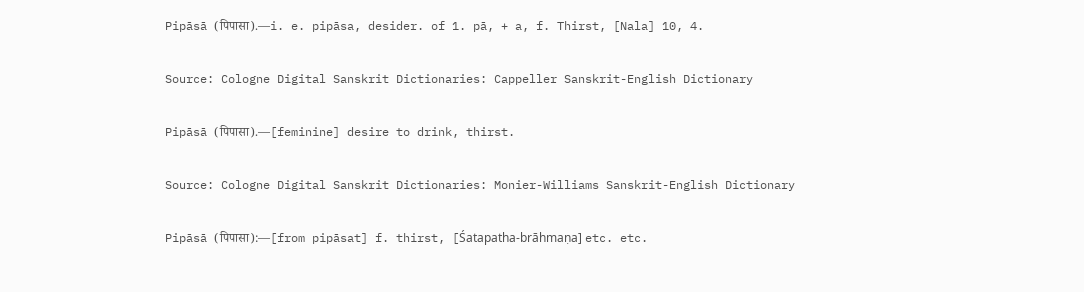Pipāsā (पिपासा).—i. e. pipāsa, desider. of 1. pā, + a, f. Thirst, [Nala] 10, 4.

Source: Cologne Digital Sanskrit Dictionaries: Cappeller Sanskrit-English Dictionary

Pipāsā (पिपासा).—[feminine] desire to drink, thirst.

Source: Cologne Digital Sanskrit Dictionaries: Monier-Williams Sanskrit-English Dictionary

Pipāsā (पिपासा):—[from pipāsat] f. thirst, [Śatapatha-brāhmaṇa] etc. etc.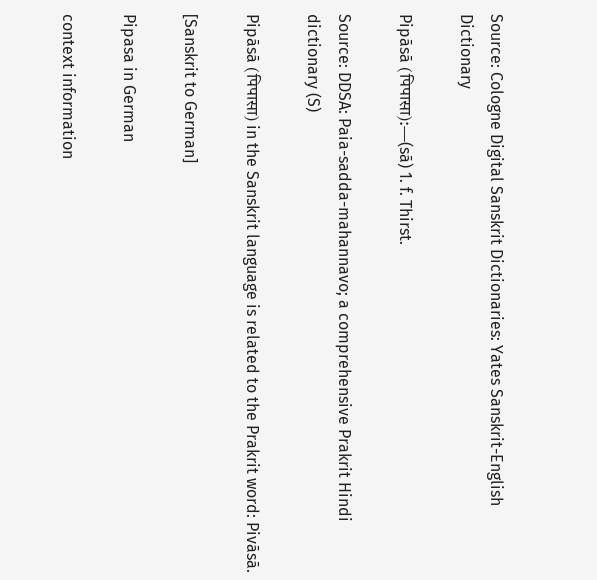Source: Cologne Digital Sanskrit Dictionaries: Yates Sanskrit-English Dictionary

Pipāsā (पिपासा):—(sā) 1. f. Thirst.

Source: DDSA: Paia-sadda-mahannavo; a comprehensive Prakrit Hindi dictionary (S)

Pipāsā (पिपासा) in the Sanskrit language is related to the Prakrit word: Pivāsā.

[Sanskrit to German]

Pipasa in German

context information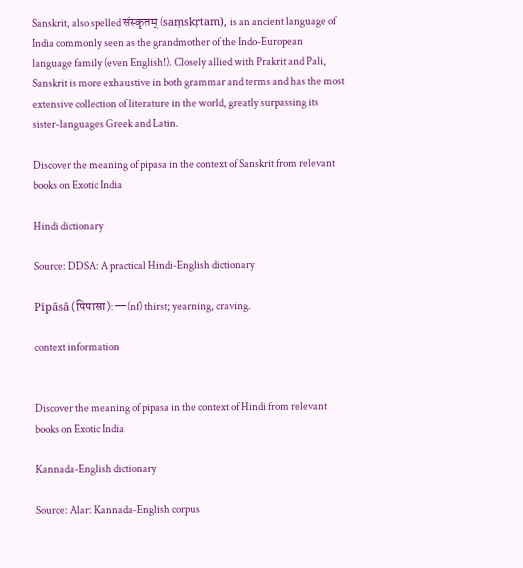Sanskrit, also spelled संस्कृतम् (saṃskṛtam), is an ancient language of India commonly seen as the grandmother of the Indo-European language family (even English!). Closely allied with Prakrit and Pali, Sanskrit is more exhaustive in both grammar and terms and has the most extensive collection of literature in the world, greatly surpassing its sister-languages Greek and Latin.

Discover the meaning of pipasa in the context of Sanskrit from relevant books on Exotic India

Hindi dictionary

Source: DDSA: A practical Hindi-English dictionary

Pipāsā (पिपासा):—(nf) thirst; yearning, craving.

context information


Discover the meaning of pipasa in the context of Hindi from relevant books on Exotic India

Kannada-English dictionary

Source: Alar: Kannada-English corpus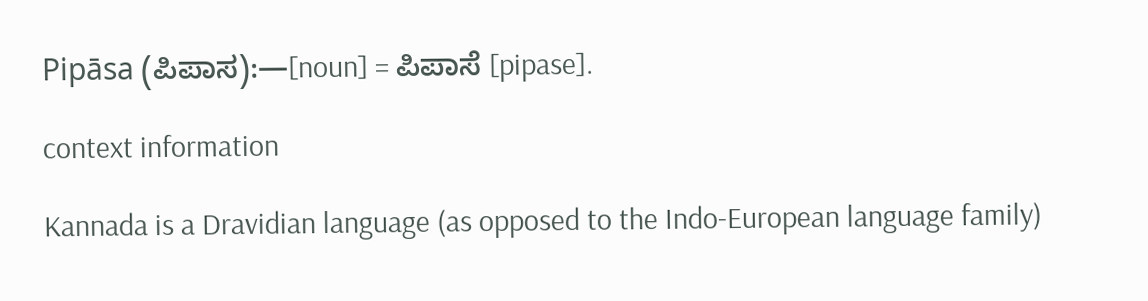Pipāsa (ಪಿಪಾಸ):—[noun] = ಪಿಪಾಸೆ [pipase].

context information

Kannada is a Dravidian language (as opposed to the Indo-European language family)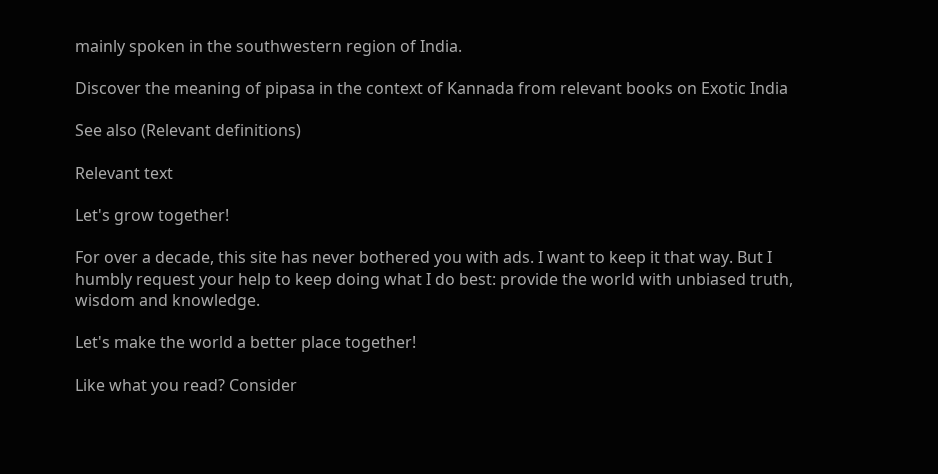mainly spoken in the southwestern region of India.

Discover the meaning of pipasa in the context of Kannada from relevant books on Exotic India

See also (Relevant definitions)

Relevant text

Let's grow together!

For over a decade, this site has never bothered you with ads. I want to keep it that way. But I humbly request your help to keep doing what I do best: provide the world with unbiased truth, wisdom and knowledge.

Let's make the world a better place together!

Like what you read? Consider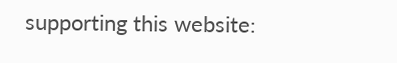supporting this website: